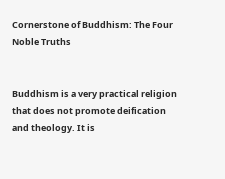Cornerstone of Buddhism: The Four Noble Truths


Buddhism is a very practical religion that does not promote deification and theology. It is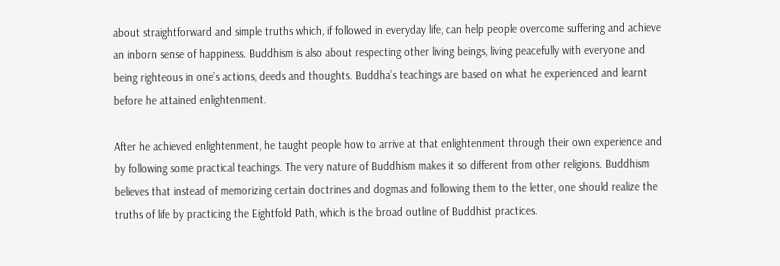about straightforward and simple truths which, if followed in everyday life, can help people overcome suffering and achieve an inborn sense of happiness. Buddhism is also about respecting other living beings, living peacefully with everyone and being righteous in one’s actions, deeds and thoughts. Buddha’s teachings are based on what he experienced and learnt before he attained enlightenment.

After he achieved enlightenment, he taught people how to arrive at that enlightenment through their own experience and by following some practical teachings. The very nature of Buddhism makes it so different from other religions. Buddhism believes that instead of memorizing certain doctrines and dogmas and following them to the letter, one should realize the truths of life by practicing the Eightfold Path, which is the broad outline of Buddhist practices.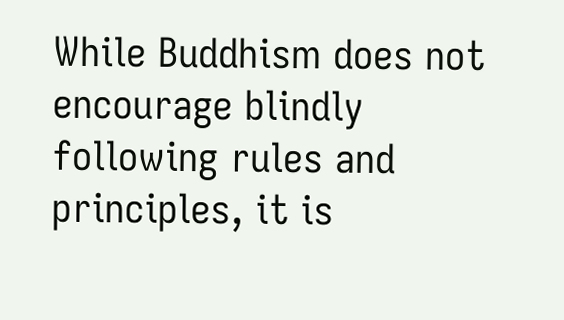While Buddhism does not encourage blindly following rules and principles, it is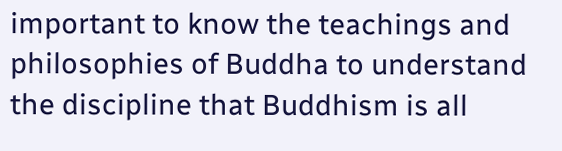important to know the teachings and philosophies of Buddha to understand the discipline that Buddhism is all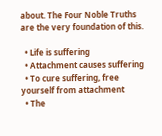about. The Four Noble Truths are the very foundation of this.

  • Life is suffering
  • Attachment causes suffering
  • To cure suffering, free yourself from attachment
  • The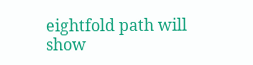eightfold path will show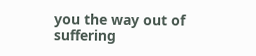you the way out of suffering